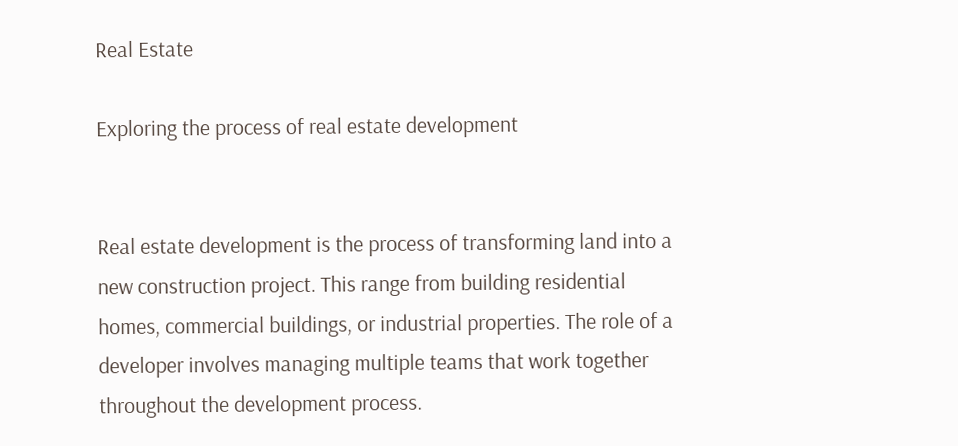Real Estate

Exploring the process of real estate development


Real estate development is the process of transforming land into a new construction project. This range from building residential homes, commercial buildings, or industrial properties. The role of a developer involves managing multiple teams that work together throughout the development process.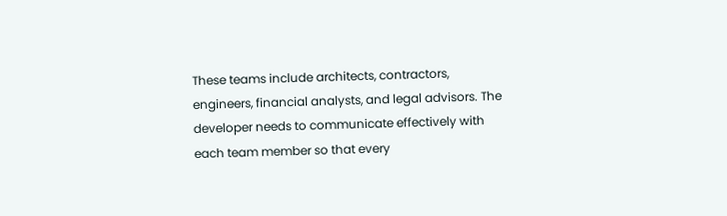These teams include architects, contractors, engineers, financial analysts, and legal advisors. The developer needs to communicate effectively with each team member so that every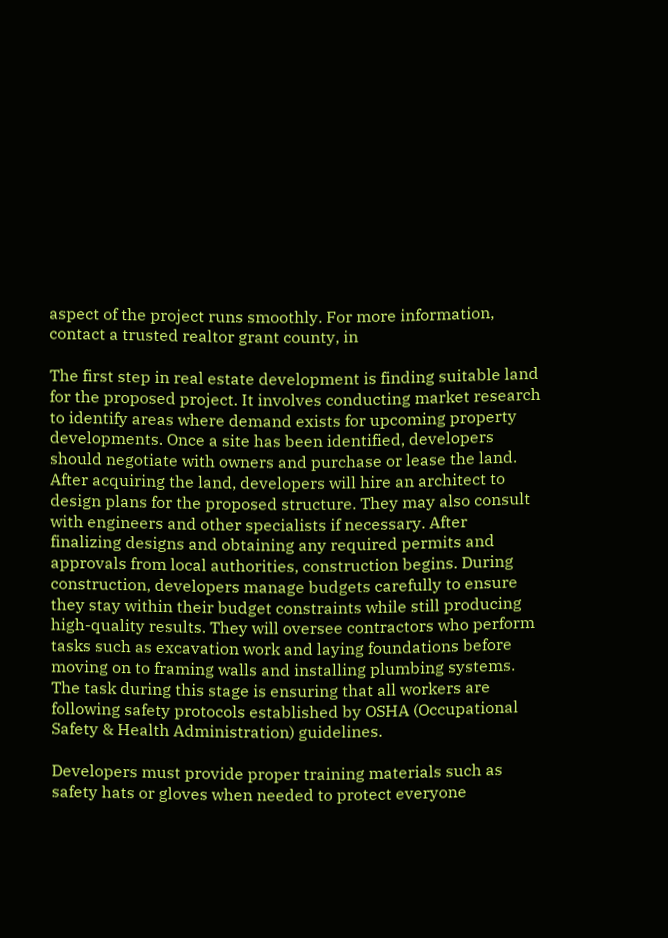aspect of the project runs smoothly. For more information, contact a trusted realtor grant county, in

The first step in real estate development is finding suitable land for the proposed project. It involves conducting market research to identify areas where demand exists for upcoming property developments. Once a site has been identified, developers should negotiate with owners and purchase or lease the land. After acquiring the land, developers will hire an architect to design plans for the proposed structure. They may also consult with engineers and other specialists if necessary. After finalizing designs and obtaining any required permits and approvals from local authorities, construction begins. During construction, developers manage budgets carefully to ensure they stay within their budget constraints while still producing high-quality results. They will oversee contractors who perform tasks such as excavation work and laying foundations before moving on to framing walls and installing plumbing systems. The task during this stage is ensuring that all workers are following safety protocols established by OSHA (Occupational Safety & Health Administration) guidelines.

Developers must provide proper training materials such as safety hats or gloves when needed to protect everyone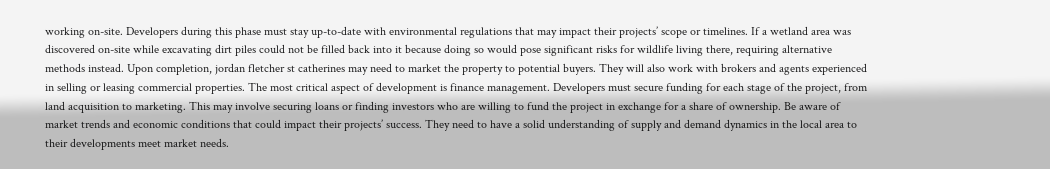working on-site. Developers during this phase must stay up-to-date with environmental regulations that may impact their projects’ scope or timelines. If a wetland area was discovered on-site while excavating dirt piles could not be filled back into it because doing so would pose significant risks for wildlife living there, requiring alternative methods instead. Upon completion, jordan fletcher st catherines may need to market the property to potential buyers. They will also work with brokers and agents experienced in selling or leasing commercial properties. The most critical aspect of development is finance management. Developers must secure funding for each stage of the project, from land acquisition to marketing. This may involve securing loans or finding investors who are willing to fund the project in exchange for a share of ownership. Be aware of market trends and economic conditions that could impact their projects’ success. They need to have a solid understanding of supply and demand dynamics in the local area to their developments meet market needs.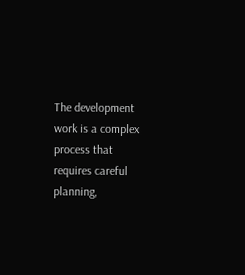The development work is a complex process that requires careful planning,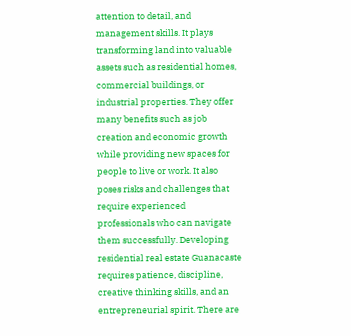attention to detail, and management skills. It plays transforming land into valuable assets such as residential homes, commercial buildings, or industrial properties. They offer many benefits such as job creation and economic growth while providing new spaces for people to live or work. It also poses risks and challenges that require experienced professionals who can navigate them successfully. Developing residential real estate Guanacaste requires patience, discipline, creative thinking skills, and an entrepreneurial spirit. There are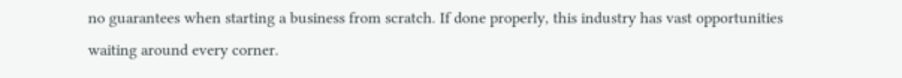no guarantees when starting a business from scratch. If done properly, this industry has vast opportunities waiting around every corner.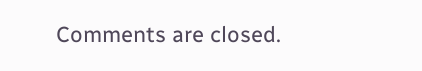Comments are closed.